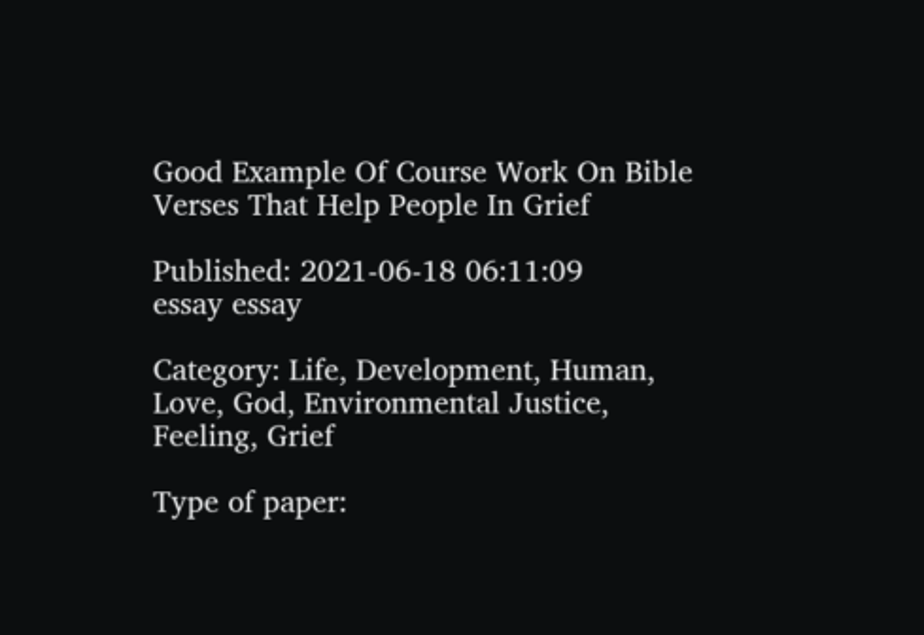Good Example Of Course Work On Bible Verses That Help People In Grief

Published: 2021-06-18 06:11:09
essay essay

Category: Life, Development, Human, Love, God, Environmental Justice, Feeling, Grief

Type of paper: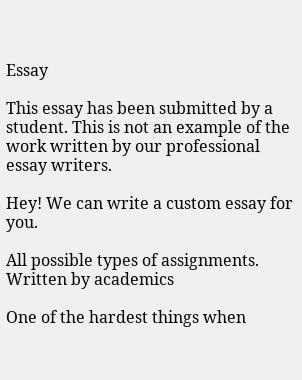Essay

This essay has been submitted by a student. This is not an example of the work written by our professional essay writers.

Hey! We can write a custom essay for you.

All possible types of assignments. Written by academics

One of the hardest things when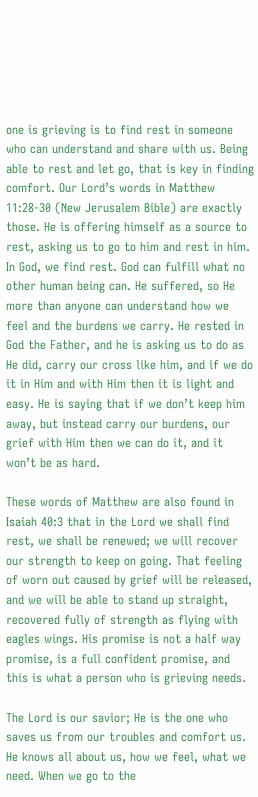one is grieving is to find rest in someone who can understand and share with us. Being able to rest and let go, that is key in finding comfort. Our Lord’s words in Matthew 11:28-30 (New Jerusalem Bible) are exactly those. He is offering himself as a source to rest, asking us to go to him and rest in him. In God, we find rest. God can fulfill what no other human being can. He suffered, so He more than anyone can understand how we feel and the burdens we carry. He rested in God the Father, and he is asking us to do as He did, carry our cross like him, and if we do it in Him and with Him then it is light and easy. He is saying that if we don’t keep him away, but instead carry our burdens, our grief with Him then we can do it, and it won’t be as hard.

These words of Matthew are also found in Isaiah 40:3 that in the Lord we shall find rest, we shall be renewed; we will recover our strength to keep on going. That feeling of worn out caused by grief will be released, and we will be able to stand up straight, recovered fully of strength as flying with eagles wings. His promise is not a half way promise, is a full confident promise, and this is what a person who is grieving needs.

The Lord is our savior; He is the one who saves us from our troubles and comfort us. He knows all about us, how we feel, what we need. When we go to the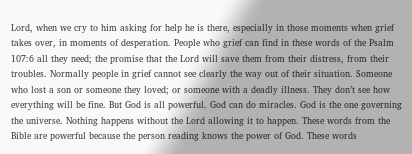Lord, when we cry to him asking for help he is there, especially in those moments when grief takes over, in moments of desperation. People who grief can find in these words of the Psalm 107:6 all they need; the promise that the Lord will save them from their distress, from their troubles. Normally people in grief cannot see clearly the way out of their situation. Someone who lost a son or someone they loved; or someone with a deadly illness. They don’t see how everything will be fine. But God is all powerful. God can do miracles. God is the one governing the universe. Nothing happens without the Lord allowing it to happen. These words from the Bible are powerful because the person reading knows the power of God. These words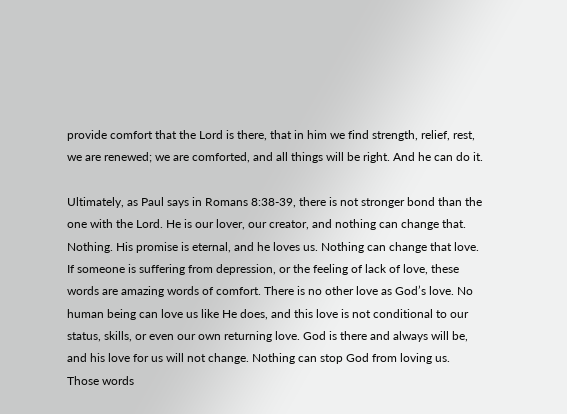provide comfort that the Lord is there, that in him we find strength, relief, rest, we are renewed; we are comforted, and all things will be right. And he can do it.

Ultimately, as Paul says in Romans 8:38-39, there is not stronger bond than the one with the Lord. He is our lover, our creator, and nothing can change that. Nothing. His promise is eternal, and he loves us. Nothing can change that love. If someone is suffering from depression, or the feeling of lack of love, these words are amazing words of comfort. There is no other love as God’s love. No human being can love us like He does, and this love is not conditional to our status, skills, or even our own returning love. God is there and always will be, and his love for us will not change. Nothing can stop God from loving us. Those words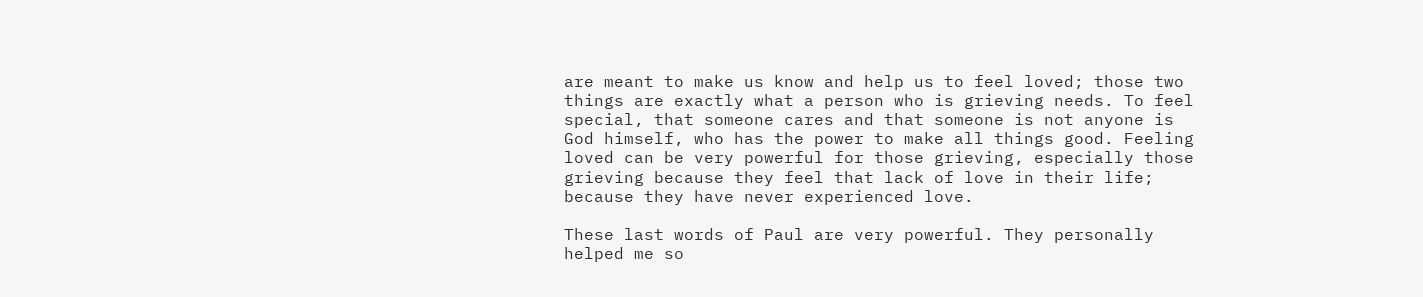are meant to make us know and help us to feel loved; those two things are exactly what a person who is grieving needs. To feel special, that someone cares and that someone is not anyone is God himself, who has the power to make all things good. Feeling loved can be very powerful for those grieving, especially those grieving because they feel that lack of love in their life; because they have never experienced love.

These last words of Paul are very powerful. They personally helped me so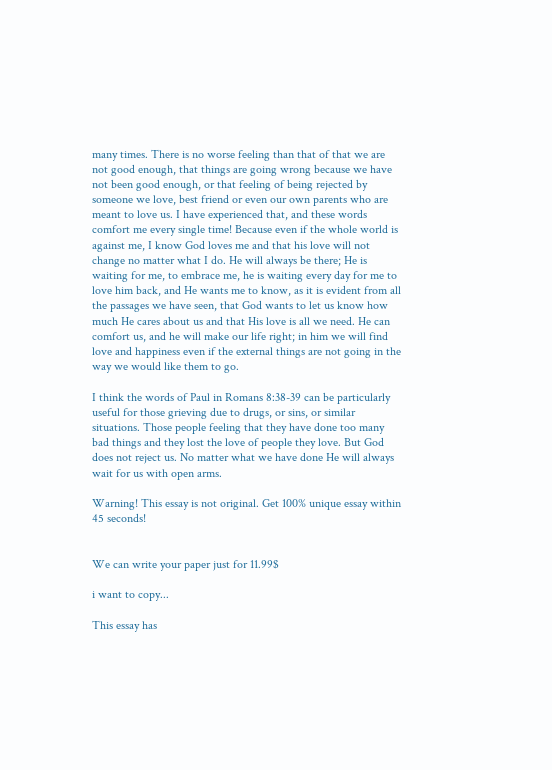many times. There is no worse feeling than that of that we are not good enough, that things are going wrong because we have not been good enough, or that feeling of being rejected by someone we love, best friend or even our own parents who are meant to love us. I have experienced that, and these words comfort me every single time! Because even if the whole world is against me, I know God loves me and that his love will not change no matter what I do. He will always be there; He is waiting for me, to embrace me, he is waiting every day for me to love him back, and He wants me to know, as it is evident from all the passages we have seen, that God wants to let us know how much He cares about us and that His love is all we need. He can comfort us, and he will make our life right; in him we will find love and happiness even if the external things are not going in the way we would like them to go.

I think the words of Paul in Romans 8:38-39 can be particularly useful for those grieving due to drugs, or sins, or similar situations. Those people feeling that they have done too many bad things and they lost the love of people they love. But God does not reject us. No matter what we have done He will always wait for us with open arms.

Warning! This essay is not original. Get 100% unique essay within 45 seconds!


We can write your paper just for 11.99$

i want to copy...

This essay has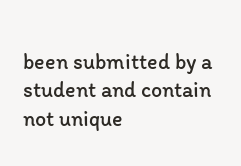been submitted by a student and contain not unique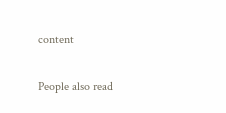content

People also read